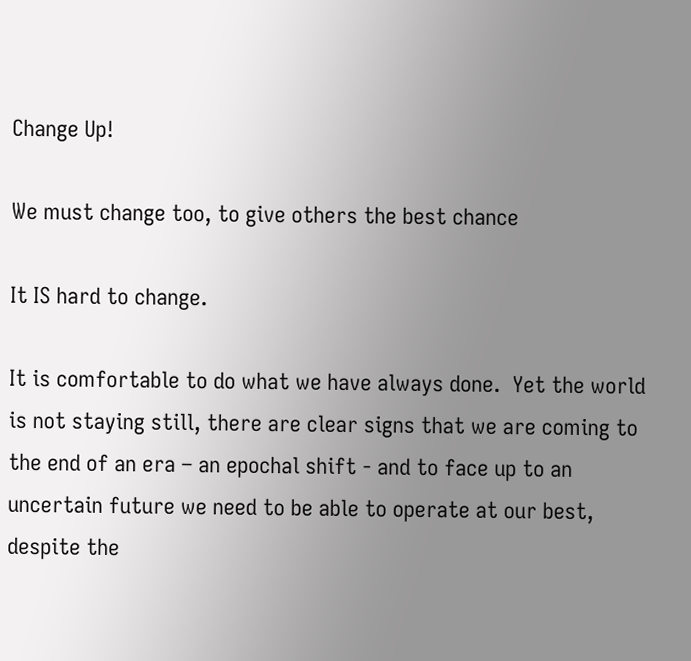Change Up!

We must change too, to give others the best chance

It IS hard to change.

It is comfortable to do what we have always done.  Yet the world is not staying still, there are clear signs that we are coming to the end of an era – an epochal shift - and to face up to an uncertain future we need to be able to operate at our best, despite the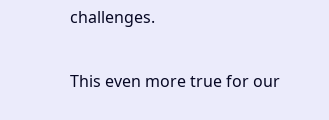challenges.

This even more true for our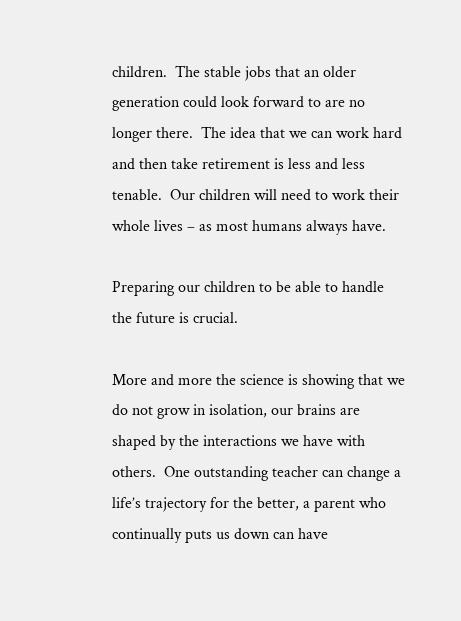children.  The stable jobs that an older generation could look forward to are no longer there.  The idea that we can work hard and then take retirement is less and less tenable.  Our children will need to work their whole lives – as most humans always have.

Preparing our children to be able to handle the future is crucial.

More and more the science is showing that we do not grow in isolation, our brains are shaped by the interactions we have with others.  One outstanding teacher can change a life’s trajectory for the better, a parent who continually puts us down can have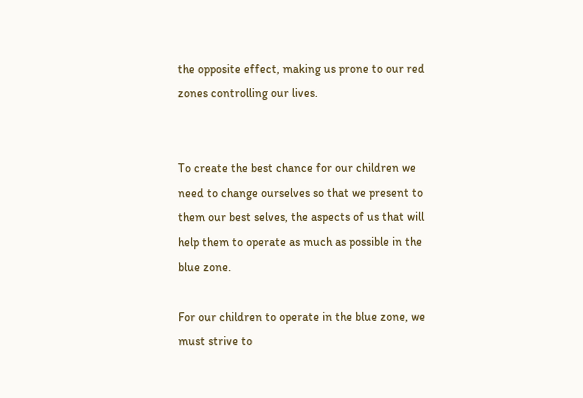the opposite effect, making us prone to our red zones controlling our lives.


To create the best chance for our children we need to change ourselves so that we present to them our best selves, the aspects of us that will help them to operate as much as possible in the blue zone.

For our children to operate in the blue zone, we must strive to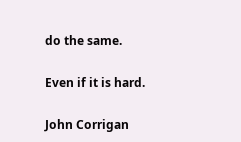do the same.

Even if it is hard.

John Corrigan